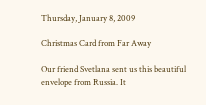Thursday, January 8, 2009

Christmas Card from Far Away

Our friend Svetlana sent us this beautiful envelope from Russia. It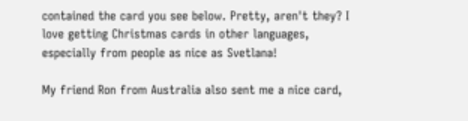contained the card you see below. Pretty, aren't they? I love getting Christmas cards in other languages, especially from people as nice as Svetlana!

My friend Ron from Australia also sent me a nice card,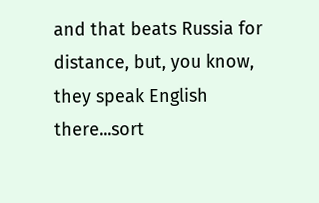and that beats Russia for distance, but, you know, they speak English there...sort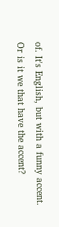of. It's English, but with a funny accent. Or is it we that have the accent?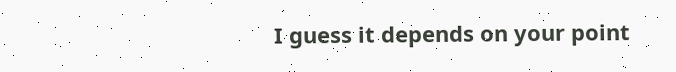I guess it depends on your point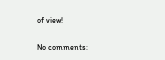of view!

No comments: